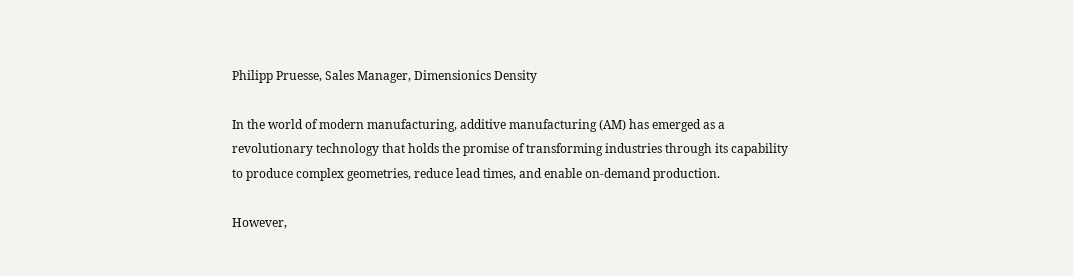Philipp Pruesse, Sales Manager, Dimensionics Density

In the world of modern manufacturing, additive manufacturing (AM) has emerged as a revolutionary technology that holds the promise of transforming industries through its capability to produce complex geometries, reduce lead times, and enable on-demand production.

However,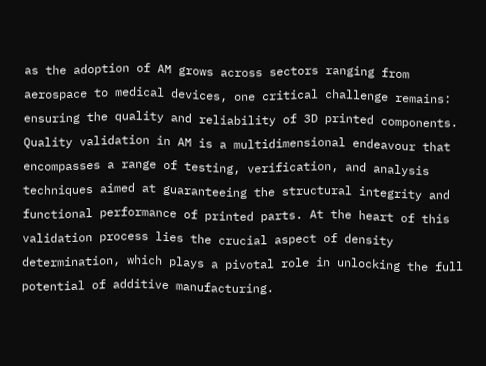as the adoption of AM grows across sectors ranging from aerospace to medical devices, one critical challenge remains: ensuring the quality and reliability of 3D printed components. Quality validation in AM is a multidimensional endeavour that encompasses a range of testing, verification, and analysis techniques aimed at guaranteeing the structural integrity and functional performance of printed parts. At the heart of this validation process lies the crucial aspect of density determination, which plays a pivotal role in unlocking the full potential of additive manufacturing.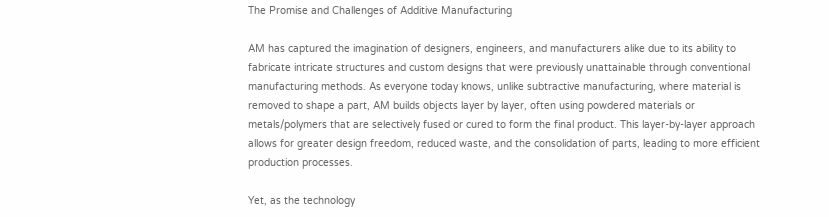The Promise and Challenges of Additive Manufacturing

AM has captured the imagination of designers, engineers, and manufacturers alike due to its ability to fabricate intricate structures and custom designs that were previously unattainable through conventional manufacturing methods. As everyone today knows, unlike subtractive manufacturing, where material is removed to shape a part, AM builds objects layer by layer, often using powdered materials or metals/polymers that are selectively fused or cured to form the final product. This layer-by-layer approach allows for greater design freedom, reduced waste, and the consolidation of parts, leading to more efficient production processes.

Yet, as the technology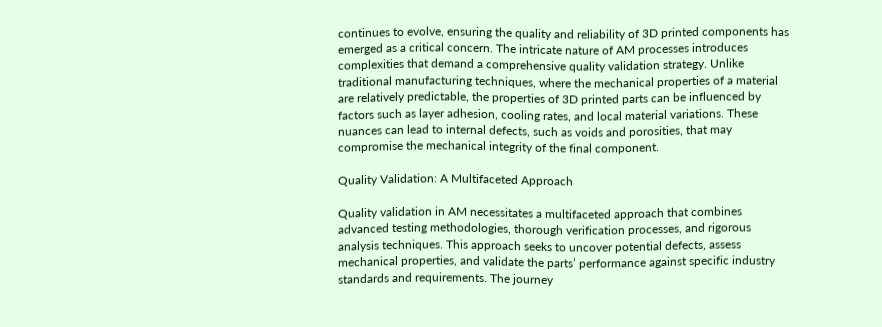continues to evolve, ensuring the quality and reliability of 3D printed components has emerged as a critical concern. The intricate nature of AM processes introduces complexities that demand a comprehensive quality validation strategy. Unlike traditional manufacturing techniques, where the mechanical properties of a material are relatively predictable, the properties of 3D printed parts can be influenced by factors such as layer adhesion, cooling rates, and local material variations. These nuances can lead to internal defects, such as voids and porosities, that may compromise the mechanical integrity of the final component.

Quality Validation: A Multifaceted Approach

Quality validation in AM necessitates a multifaceted approach that combines advanced testing methodologies, thorough verification processes, and rigorous analysis techniques. This approach seeks to uncover potential defects, assess mechanical properties, and validate the parts’ performance against specific industry standards and requirements. The journey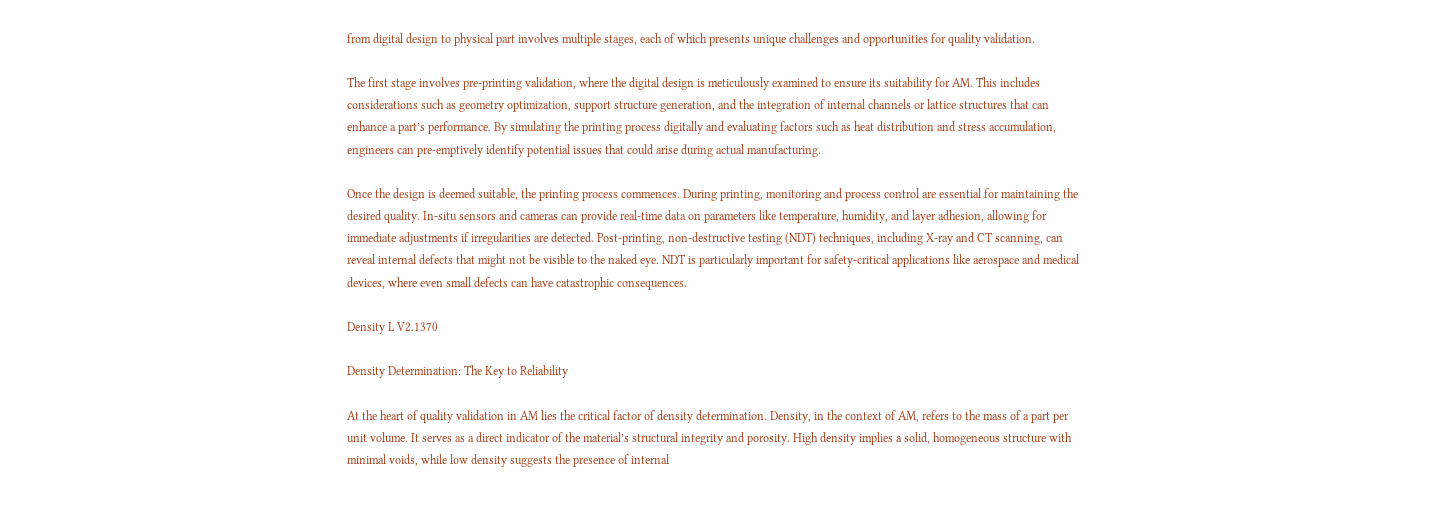from digital design to physical part involves multiple stages, each of which presents unique challenges and opportunities for quality validation.

The first stage involves pre-printing validation, where the digital design is meticulously examined to ensure its suitability for AM. This includes considerations such as geometry optimization, support structure generation, and the integration of internal channels or lattice structures that can enhance a part’s performance. By simulating the printing process digitally and evaluating factors such as heat distribution and stress accumulation, engineers can pre-emptively identify potential issues that could arise during actual manufacturing.

Once the design is deemed suitable, the printing process commences. During printing, monitoring and process control are essential for maintaining the desired quality. In-situ sensors and cameras can provide real-time data on parameters like temperature, humidity, and layer adhesion, allowing for immediate adjustments if irregularities are detected. Post-printing, non-destructive testing (NDT) techniques, including X-ray and CT scanning, can reveal internal defects that might not be visible to the naked eye. NDT is particularly important for safety-critical applications like aerospace and medical devices, where even small defects can have catastrophic consequences.

Density L V2.1370

Density Determination: The Key to Reliability

At the heart of quality validation in AM lies the critical factor of density determination. Density, in the context of AM, refers to the mass of a part per unit volume. It serves as a direct indicator of the material’s structural integrity and porosity. High density implies a solid, homogeneous structure with minimal voids, while low density suggests the presence of internal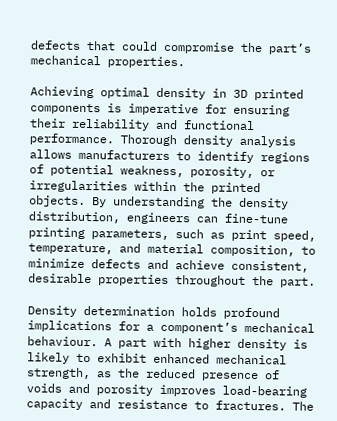defects that could compromise the part’s mechanical properties.

Achieving optimal density in 3D printed components is imperative for ensuring their reliability and functional performance. Thorough density analysis allows manufacturers to identify regions of potential weakness, porosity, or irregularities within the printed objects. By understanding the density distribution, engineers can fine-tune printing parameters, such as print speed, temperature, and material composition, to minimize defects and achieve consistent, desirable properties throughout the part.

Density determination holds profound implications for a component’s mechanical behaviour. A part with higher density is likely to exhibit enhanced mechanical strength, as the reduced presence of voids and porosity improves load-bearing capacity and resistance to fractures. The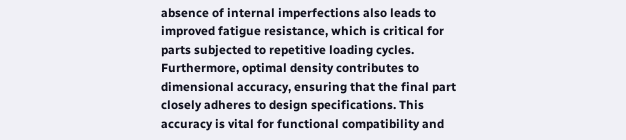absence of internal imperfections also leads to improved fatigue resistance, which is critical for parts subjected to repetitive loading cycles. Furthermore, optimal density contributes to dimensional accuracy, ensuring that the final part closely adheres to design specifications. This accuracy is vital for functional compatibility and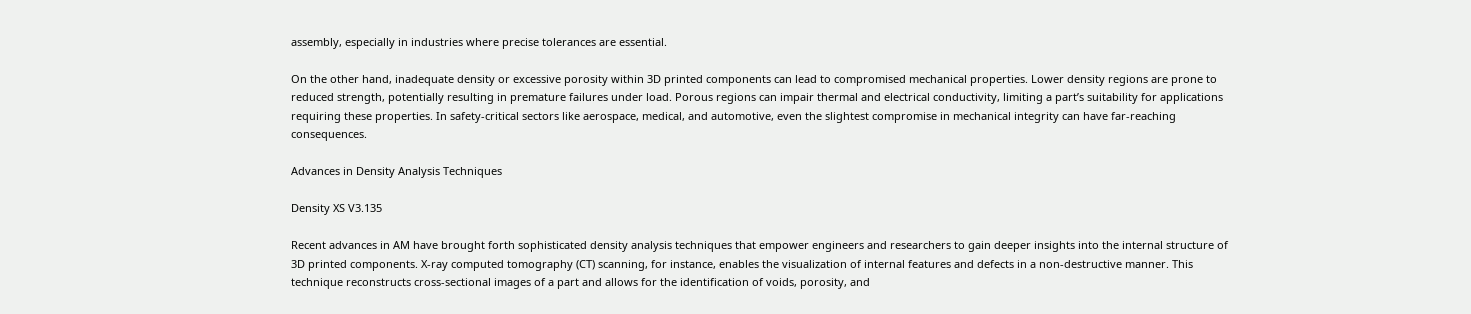assembly, especially in industries where precise tolerances are essential.

On the other hand, inadequate density or excessive porosity within 3D printed components can lead to compromised mechanical properties. Lower density regions are prone to reduced strength, potentially resulting in premature failures under load. Porous regions can impair thermal and electrical conductivity, limiting a part’s suitability for applications requiring these properties. In safety-critical sectors like aerospace, medical, and automotive, even the slightest compromise in mechanical integrity can have far-reaching consequences.

Advances in Density Analysis Techniques

Density XS V3.135

Recent advances in AM have brought forth sophisticated density analysis techniques that empower engineers and researchers to gain deeper insights into the internal structure of 3D printed components. X-ray computed tomography (CT) scanning, for instance, enables the visualization of internal features and defects in a non-destructive manner. This technique reconstructs cross-sectional images of a part and allows for the identification of voids, porosity, and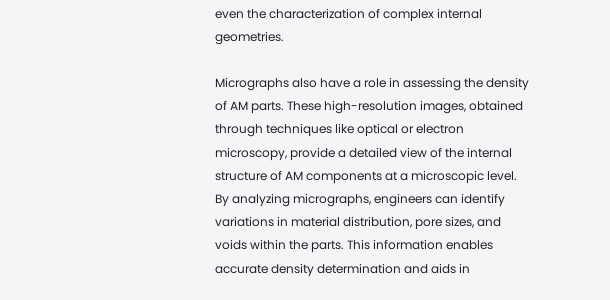even the characterization of complex internal geometries.

Micrographs also have a role in assessing the density of AM parts. These high-resolution images, obtained through techniques like optical or electron microscopy, provide a detailed view of the internal structure of AM components at a microscopic level. By analyzing micrographs, engineers can identify variations in material distribution, pore sizes, and voids within the parts. This information enables accurate density determination and aids in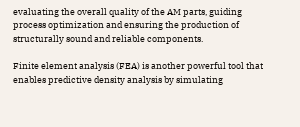evaluating the overall quality of the AM parts, guiding process optimization and ensuring the production of structurally sound and reliable components.

Finite element analysis (FEA) is another powerful tool that enables predictive density analysis by simulating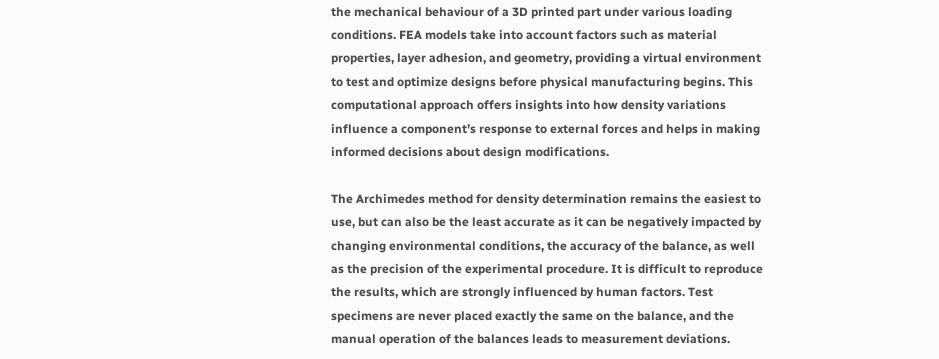the mechanical behaviour of a 3D printed part under various loading conditions. FEA models take into account factors such as material properties, layer adhesion, and geometry, providing a virtual environment to test and optimize designs before physical manufacturing begins. This computational approach offers insights into how density variations influence a component’s response to external forces and helps in making informed decisions about design modifications.

The Archimedes method for density determination remains the easiest to use, but can also be the least accurate as it can be negatively impacted by changing environmental conditions, the accuracy of the balance, as well as the precision of the experimental procedure. It is difficult to reproduce the results, which are strongly influenced by human factors. Test specimens are never placed exactly the same on the balance, and the manual operation of the balances leads to measurement deviations.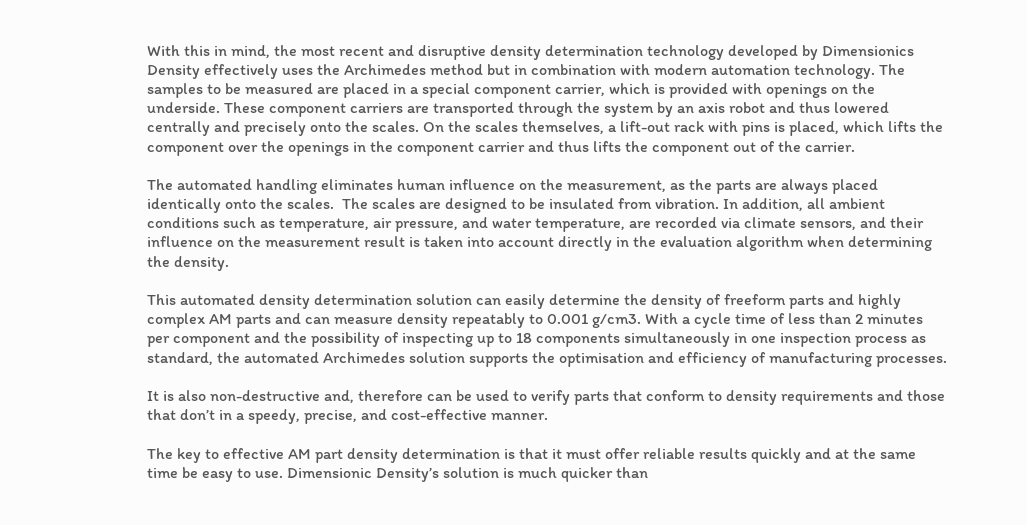With this in mind, the most recent and disruptive density determination technology developed by Dimensionics Density effectively uses the Archimedes method but in combination with modern automation technology. The samples to be measured are placed in a special component carrier, which is provided with openings on the underside. These component carriers are transported through the system by an axis robot and thus lowered centrally and precisely onto the scales. On the scales themselves, a lift-out rack with pins is placed, which lifts the component over the openings in the component carrier and thus lifts the component out of the carrier.

The automated handling eliminates human influence on the measurement, as the parts are always placed identically onto the scales.  The scales are designed to be insulated from vibration. In addition, all ambient conditions such as temperature, air pressure, and water temperature, are recorded via climate sensors, and their influence on the measurement result is taken into account directly in the evaluation algorithm when determining the density.

This automated density determination solution can easily determine the density of freeform parts and highly complex AM parts and can measure density repeatably to 0.001 g/cm3. With a cycle time of less than 2 minutes per component and the possibility of inspecting up to 18 components simultaneously in one inspection process as standard, the automated Archimedes solution supports the optimisation and efficiency of manufacturing processes.

It is also non-destructive and, therefore can be used to verify parts that conform to density requirements and those that don’t in a speedy, precise, and cost-effective manner.

The key to effective AM part density determination is that it must offer reliable results quickly and at the same time be easy to use. Dimensionic Density’s solution is much quicker than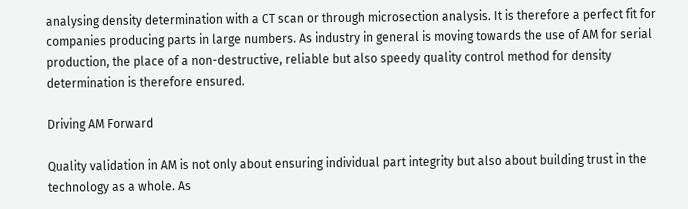analysing density determination with a CT scan or through microsection analysis. It is therefore a perfect fit for companies producing parts in large numbers. As industry in general is moving towards the use of AM for serial production, the place of a non-destructive, reliable but also speedy quality control method for density determination is therefore ensured.

Driving AM Forward

Quality validation in AM is not only about ensuring individual part integrity but also about building trust in the technology as a whole. As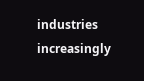industries increasingly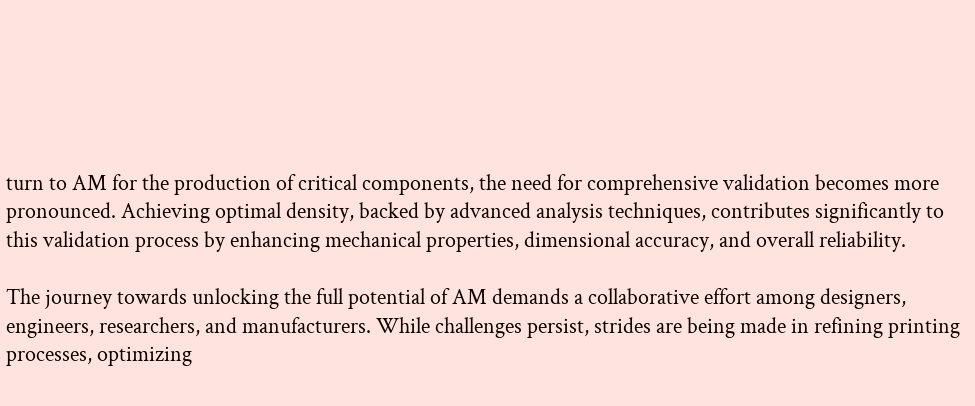turn to AM for the production of critical components, the need for comprehensive validation becomes more pronounced. Achieving optimal density, backed by advanced analysis techniques, contributes significantly to this validation process by enhancing mechanical properties, dimensional accuracy, and overall reliability.

The journey towards unlocking the full potential of AM demands a collaborative effort among designers, engineers, researchers, and manufacturers. While challenges persist, strides are being made in refining printing processes, optimizing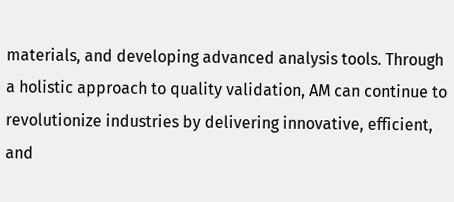materials, and developing advanced analysis tools. Through a holistic approach to quality validation, AM can continue to revolutionize industries by delivering innovative, efficient, and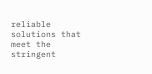reliable solutions that meet the stringent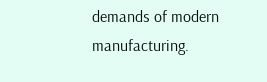demands of modern manufacturing.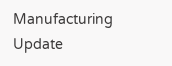Manufacturing Update